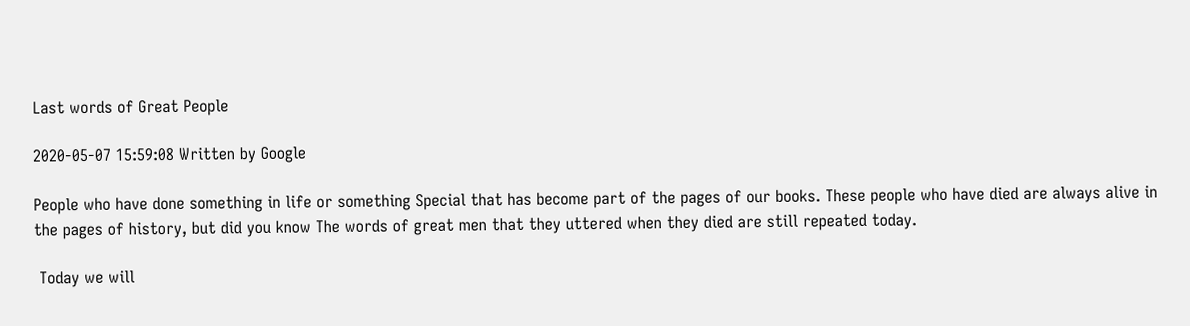Last words of Great People

2020-05-07 15:59:08 Written by Google

People who have done something in life or something Special that has become part of the pages of our books. These people who have died are always alive in the pages of history, but did you know The words of great men that they uttered when they died are still repeated today.

 Today we will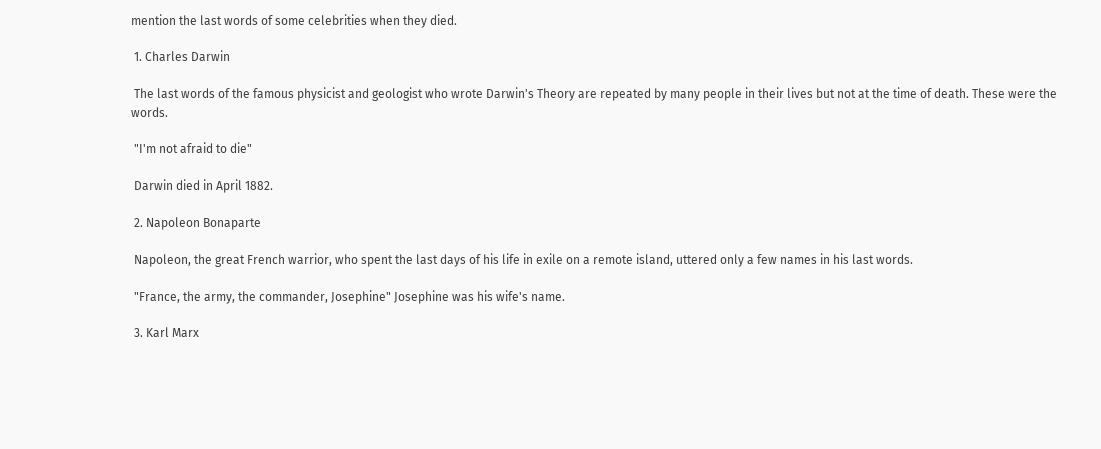mention the last words of some celebrities when they died.

 1. Charles Darwin

 The last words of the famous physicist and geologist who wrote Darwin's Theory are repeated by many people in their lives but not at the time of death. These were the words.

 "I'm not afraid to die"

 Darwin died in April 1882.

 2. Napoleon Bonaparte

 Napoleon, the great French warrior, who spent the last days of his life in exile on a remote island, uttered only a few names in his last words.

 "France, the army, the commander, Josephine" Josephine was his wife's name.

 3. Karl Marx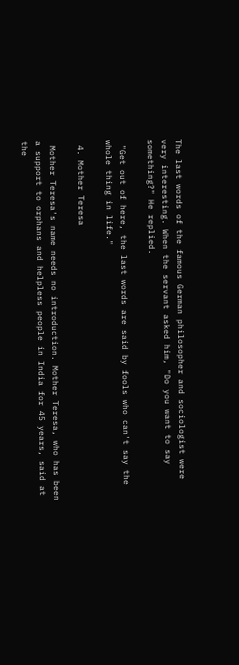The last words of the famous German philosopher and sociologist were very interesting. When the servant asked him, "Do you want to say something?" He replied.

 "Get out of here, the last words are said by fools who can't say the whole thing in life."

 4. Mother Teresa

 Mother Teresa's name needs no introduction. Mother Teresa, who has been a support to orphans and helpless people in India for 45 years, said at the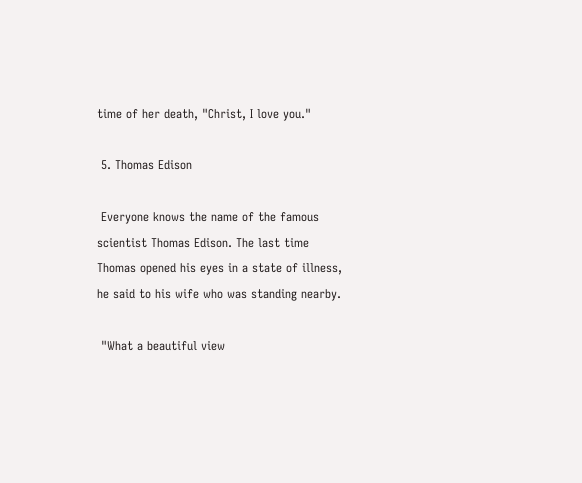time of her death, "Christ, I love you."

 5. Thomas Edison

 Everyone knows the name of the famous scientist Thomas Edison. The last time Thomas opened his eyes in a state of illness, he said to his wife who was standing nearby.

 "What a beautiful view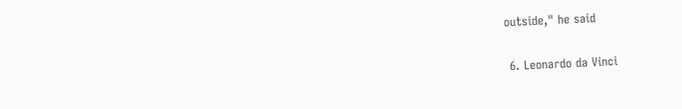outside," he said

 6. Leonardo da Vinci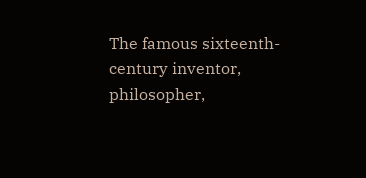The famous sixteenth-century inventor, philosopher,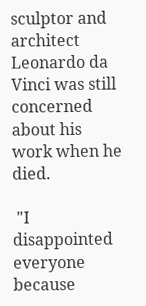sculptor and architect Leonardo da Vinci was still concerned about his work when he died.

 "I disappointed everyone because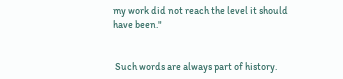my work did not reach the level it should have been."


 Such words are always part of history.